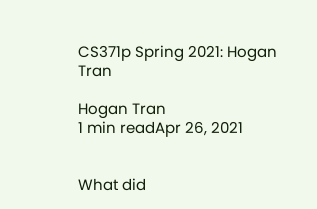CS371p Spring 2021: Hogan Tran

Hogan Tran
1 min readApr 26, 2021


What did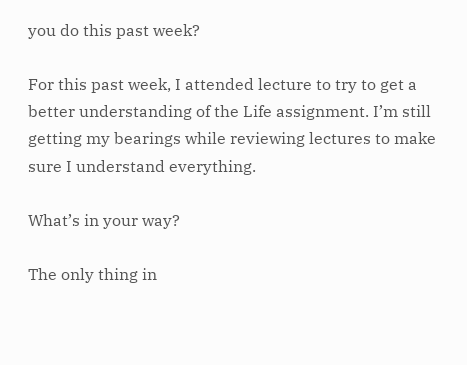you do this past week?

For this past week, I attended lecture to try to get a better understanding of the Life assignment. I’m still getting my bearings while reviewing lectures to make sure I understand everything.

What’s in your way?

The only thing in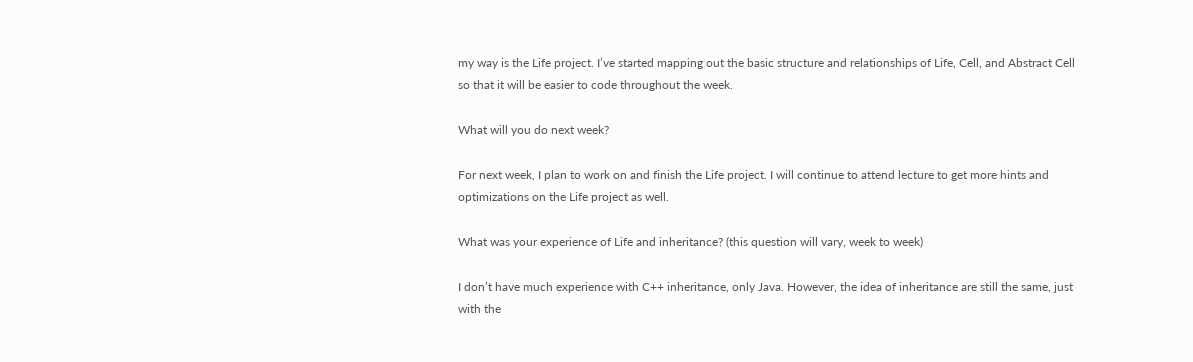my way is the Life project. I’ve started mapping out the basic structure and relationships of Life, Cell, and Abstract Cell so that it will be easier to code throughout the week.

What will you do next week?

For next week, I plan to work on and finish the Life project. I will continue to attend lecture to get more hints and optimizations on the Life project as well.

What was your experience of Life and inheritance? (this question will vary, week to week)

I don’t have much experience with C++ inheritance, only Java. However, the idea of inheritance are still the same, just with the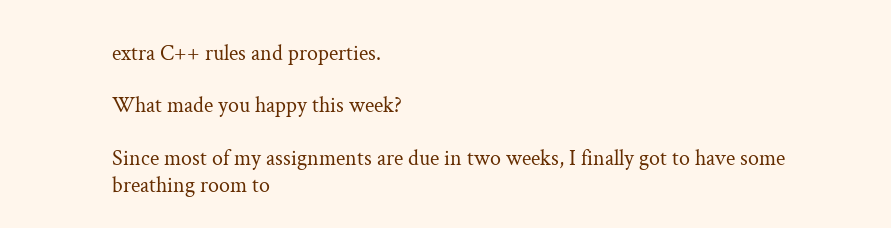extra C++ rules and properties.

What made you happy this week?

Since most of my assignments are due in two weeks, I finally got to have some breathing room to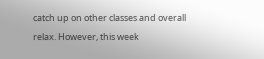catch up on other classes and overall relax. However, this week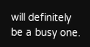will definitely be a busy one.